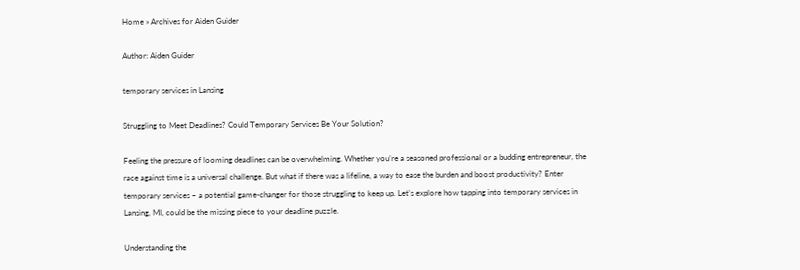Home » Archives for Aiden Guider

Author: Aiden Guider

temporary services in Lansing

Struggling to Meet Deadlines? Could Temporary Services Be Your Solution?

Feeling the pressure of looming deadlines can be overwhelming. Whether you’re a seasoned professional or a budding entrepreneur, the race against time is a universal challenge. But what if there was a lifeline, a way to ease the burden and boost productivity? Enter temporary services – a potential game-changer for those struggling to keep up. Let’s explore how tapping into temporary services in Lansing, MI, could be the missing piece to your deadline puzzle.

Understanding the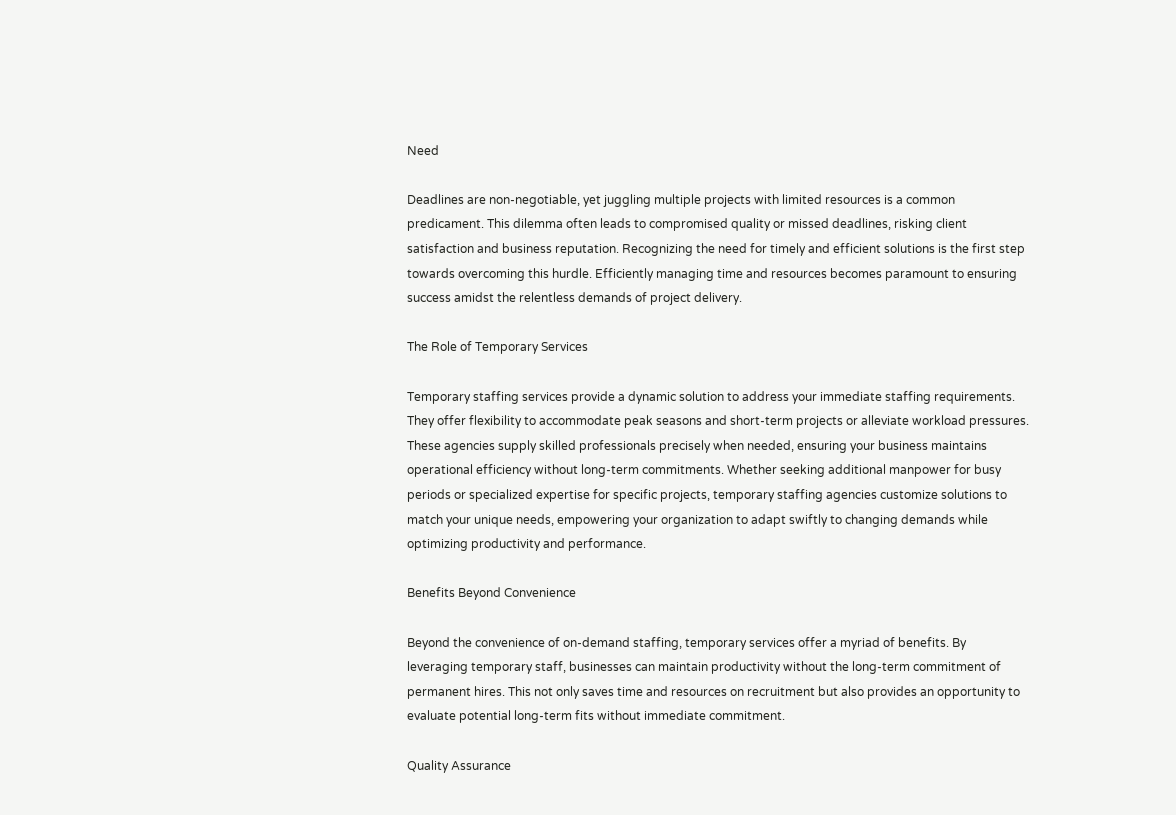Need

Deadlines are non-negotiable, yet juggling multiple projects with limited resources is a common predicament. This dilemma often leads to compromised quality or missed deadlines, risking client satisfaction and business reputation. Recognizing the need for timely and efficient solutions is the first step towards overcoming this hurdle. Efficiently managing time and resources becomes paramount to ensuring success amidst the relentless demands of project delivery.

The Role of Temporary Services

Temporary staffing services provide a dynamic solution to address your immediate staffing requirements. They offer flexibility to accommodate peak seasons and short-term projects or alleviate workload pressures. These agencies supply skilled professionals precisely when needed, ensuring your business maintains operational efficiency without long-term commitments. Whether seeking additional manpower for busy periods or specialized expertise for specific projects, temporary staffing agencies customize solutions to match your unique needs, empowering your organization to adapt swiftly to changing demands while optimizing productivity and performance.

Benefits Beyond Convenience

Beyond the convenience of on-demand staffing, temporary services offer a myriad of benefits. By leveraging temporary staff, businesses can maintain productivity without the long-term commitment of permanent hires. This not only saves time and resources on recruitment but also provides an opportunity to evaluate potential long-term fits without immediate commitment.

Quality Assurance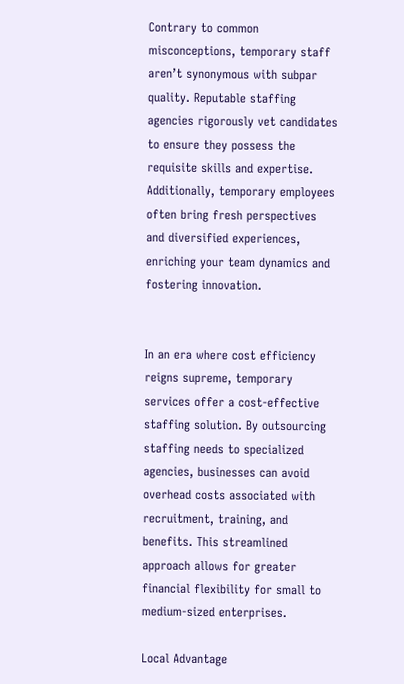Contrary to common misconceptions, temporary staff aren’t synonymous with subpar quality. Reputable staffing agencies rigorously vet candidates to ensure they possess the requisite skills and expertise. Additionally, temporary employees often bring fresh perspectives and diversified experiences, enriching your team dynamics and fostering innovation.


In an era where cost efficiency reigns supreme, temporary services offer a cost-effective staffing solution. By outsourcing staffing needs to specialized agencies, businesses can avoid overhead costs associated with recruitment, training, and benefits. This streamlined approach allows for greater financial flexibility for small to medium-sized enterprises.

Local Advantage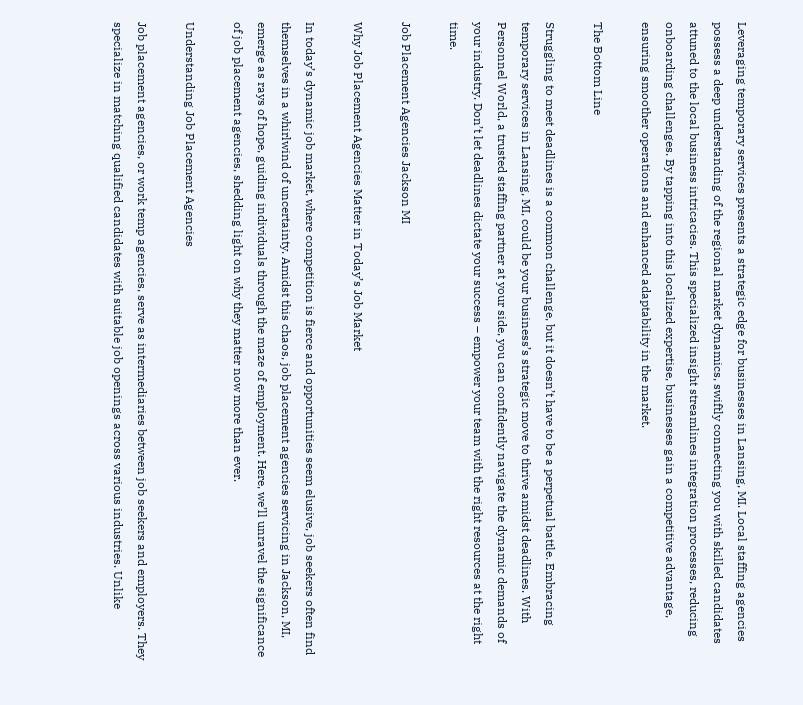Leveraging temporary services presents a strategic edge for businesses in Lansing, MI. Local staffing agencies possess a deep understanding of the regional market dynamics, swiftly connecting you with skilled candidates attuned to the local business intricacies. This specialized insight streamlines integration processes, reducing onboarding challenges. By tapping into this localized expertise, businesses gain a competitive advantage, ensuring smoother operations and enhanced adaptability in the market.

The Bottom Line

Struggling to meet deadlines is a common challenge, but it doesn’t have to be a perpetual battle. Embracing temporary services in Lansing, MI, could be your business’s strategic move to thrive amidst deadlines. With Personnel World, a trusted staffing partner at your side, you can confidently navigate the dynamic demands of your industry. Don’t let deadlines dictate your success – empower your team with the right resources at the right time.

Job Placement Agencies Jackson MI

Why Job Placement Agencies Matter in Today’s Job Market

In today’s dynamic job market, where competition is fierce and opportunities seem elusive, job seekers often find themselves in a whirlwind of uncertainty. Amidst this chaos, job placement agencies servicing in Jackson, MI, emerge as rays of hope, guiding individuals through the maze of employment. Here, we’ll unravel the significance of job placement agencies, shedding light on why they matter now more than ever.

Understanding Job Placement Agencies

Job placement agencies, or work temp agencies, serve as intermediaries between job seekers and employers. They specialize in matching qualified candidates with suitable job openings across various industries. Unlike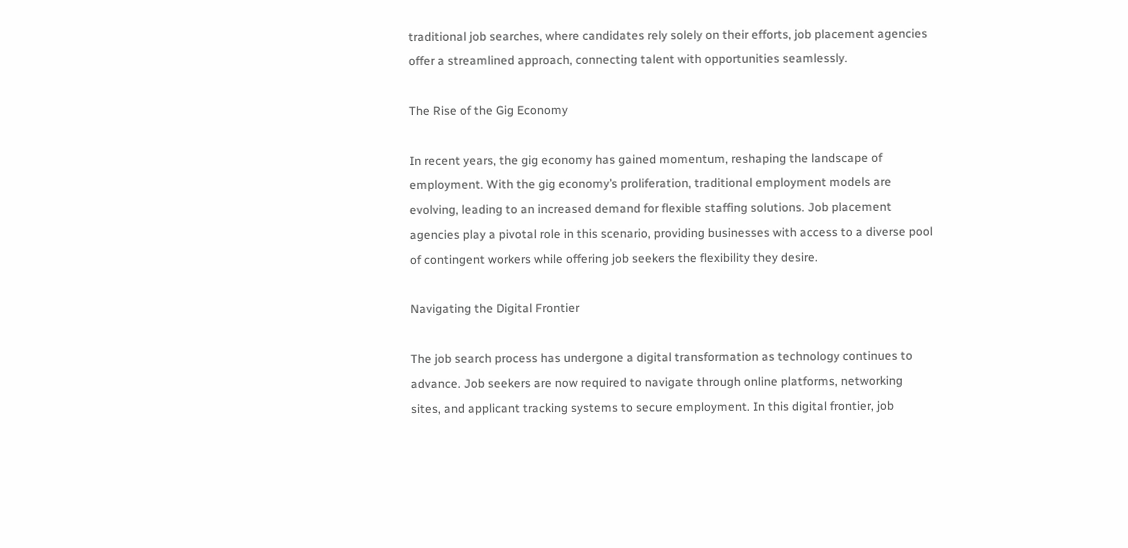traditional job searches, where candidates rely solely on their efforts, job placement agencies offer a streamlined approach, connecting talent with opportunities seamlessly.

The Rise of the Gig Economy

In recent years, the gig economy has gained momentum, reshaping the landscape of employment. With the gig economy’s proliferation, traditional employment models are evolving, leading to an increased demand for flexible staffing solutions. Job placement agencies play a pivotal role in this scenario, providing businesses with access to a diverse pool of contingent workers while offering job seekers the flexibility they desire.

Navigating the Digital Frontier

The job search process has undergone a digital transformation as technology continues to advance. Job seekers are now required to navigate through online platforms, networking sites, and applicant tracking systems to secure employment. In this digital frontier, job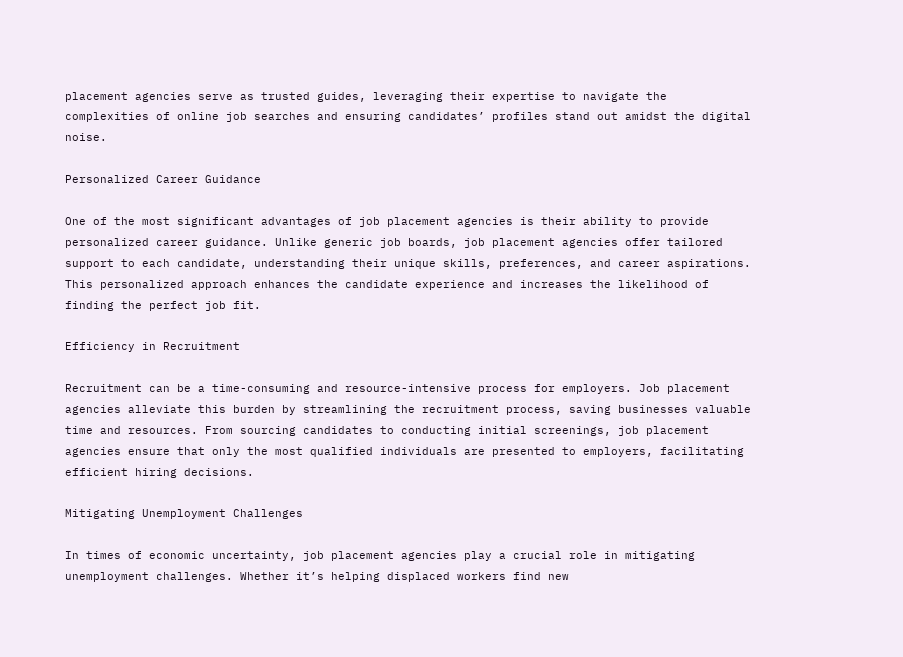placement agencies serve as trusted guides, leveraging their expertise to navigate the complexities of online job searches and ensuring candidates’ profiles stand out amidst the digital noise.

Personalized Career Guidance

One of the most significant advantages of job placement agencies is their ability to provide personalized career guidance. Unlike generic job boards, job placement agencies offer tailored support to each candidate, understanding their unique skills, preferences, and career aspirations. This personalized approach enhances the candidate experience and increases the likelihood of finding the perfect job fit.

Efficiency in Recruitment

Recruitment can be a time-consuming and resource-intensive process for employers. Job placement agencies alleviate this burden by streamlining the recruitment process, saving businesses valuable time and resources. From sourcing candidates to conducting initial screenings, job placement agencies ensure that only the most qualified individuals are presented to employers, facilitating efficient hiring decisions.

Mitigating Unemployment Challenges

In times of economic uncertainty, job placement agencies play a crucial role in mitigating unemployment challenges. Whether it’s helping displaced workers find new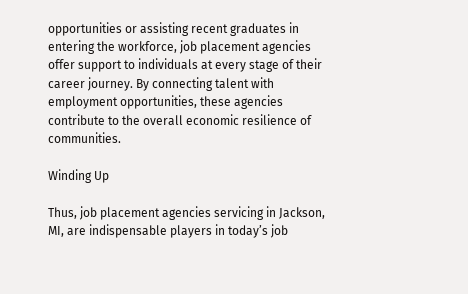opportunities or assisting recent graduates in entering the workforce, job placement agencies offer support to individuals at every stage of their career journey. By connecting talent with employment opportunities, these agencies contribute to the overall economic resilience of communities.

Winding Up

Thus, job placement agencies servicing in Jackson, MI, are indispensable players in today’s job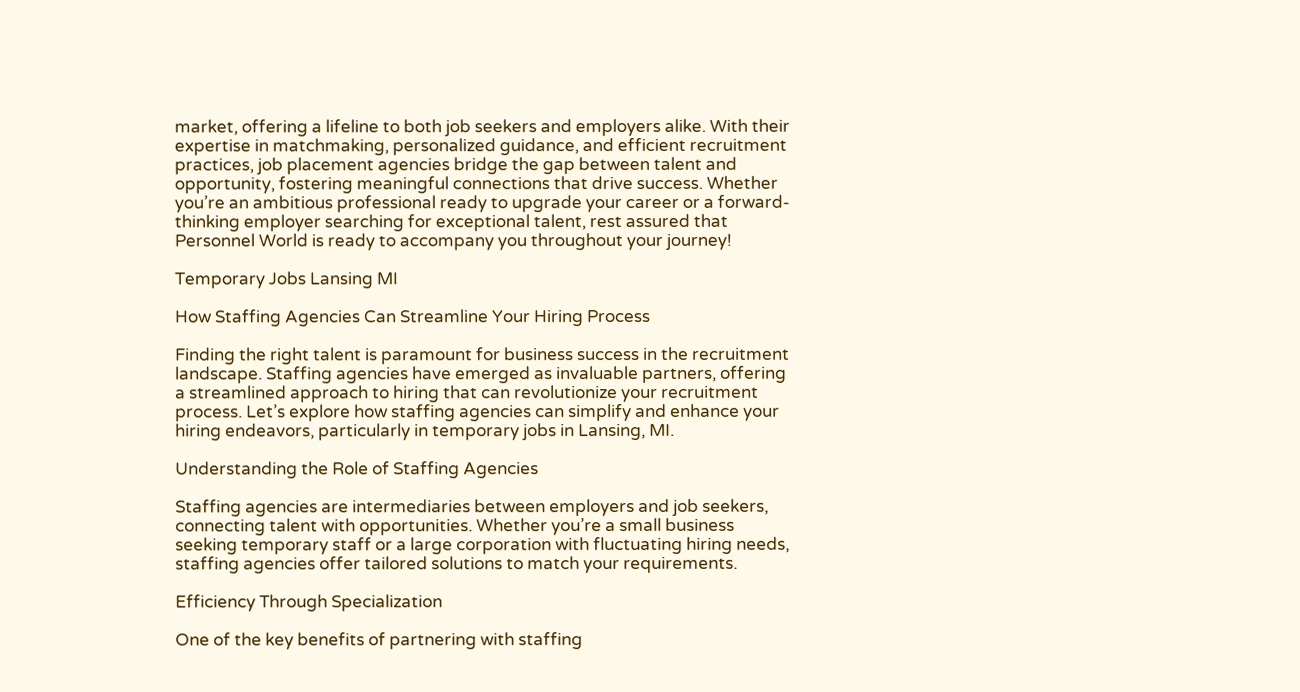market, offering a lifeline to both job seekers and employers alike. With their expertise in matchmaking, personalized guidance, and efficient recruitment practices, job placement agencies bridge the gap between talent and opportunity, fostering meaningful connections that drive success. Whether you’re an ambitious professional ready to upgrade your career or a forward-thinking employer searching for exceptional talent, rest assured that Personnel World is ready to accompany you throughout your journey!

Temporary Jobs Lansing MI

How Staffing Agencies Can Streamline Your Hiring Process

Finding the right talent is paramount for business success in the recruitment landscape. Staffing agencies have emerged as invaluable partners, offering a streamlined approach to hiring that can revolutionize your recruitment process. Let’s explore how staffing agencies can simplify and enhance your hiring endeavors, particularly in temporary jobs in Lansing, MI.

Understanding the Role of Staffing Agencies

Staffing agencies are intermediaries between employers and job seekers, connecting talent with opportunities. Whether you’re a small business seeking temporary staff or a large corporation with fluctuating hiring needs, staffing agencies offer tailored solutions to match your requirements.

Efficiency Through Specialization

One of the key benefits of partnering with staffing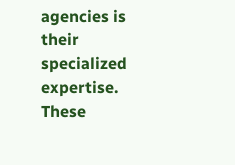agencies is their specialized expertise. These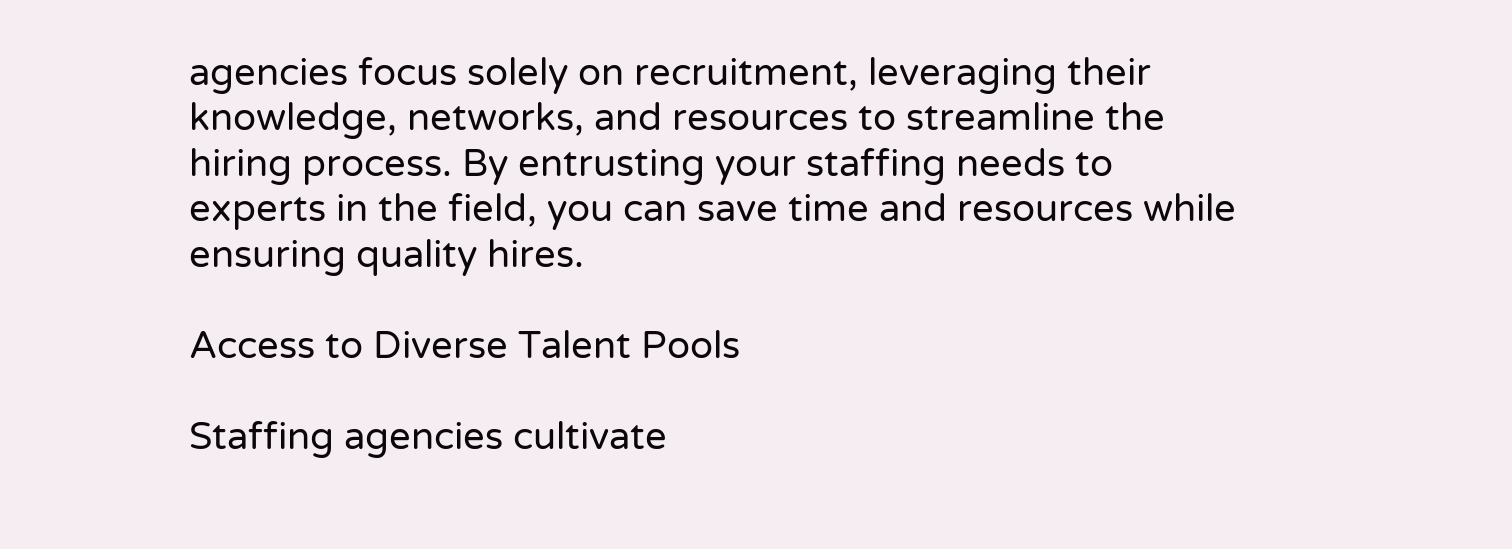agencies focus solely on recruitment, leveraging their knowledge, networks, and resources to streamline the hiring process. By entrusting your staffing needs to experts in the field, you can save time and resources while ensuring quality hires.

Access to Diverse Talent Pools

Staffing agencies cultivate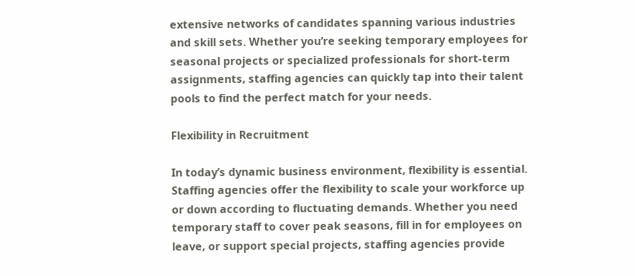extensive networks of candidates spanning various industries and skill sets. Whether you’re seeking temporary employees for seasonal projects or specialized professionals for short-term assignments, staffing agencies can quickly tap into their talent pools to find the perfect match for your needs.

Flexibility in Recruitment

In today’s dynamic business environment, flexibility is essential. Staffing agencies offer the flexibility to scale your workforce up or down according to fluctuating demands. Whether you need temporary staff to cover peak seasons, fill in for employees on leave, or support special projects, staffing agencies provide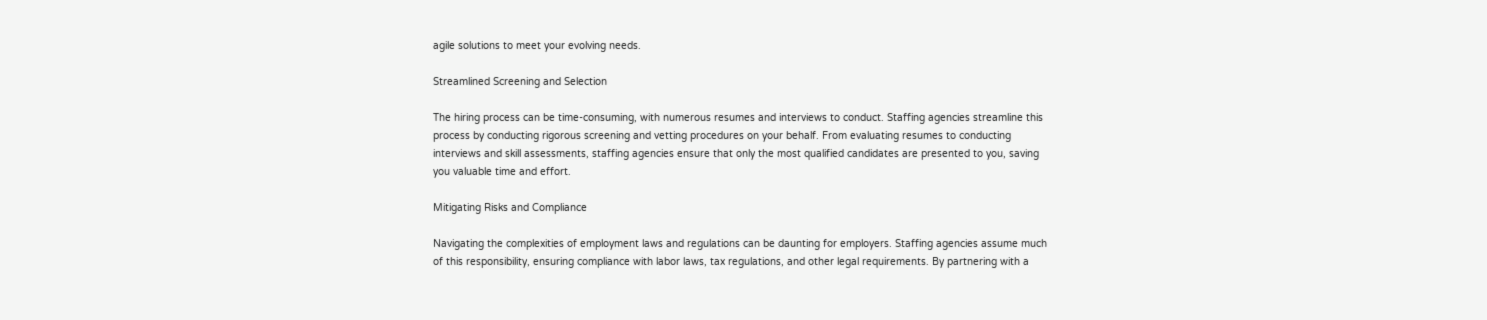agile solutions to meet your evolving needs.

Streamlined Screening and Selection

The hiring process can be time-consuming, with numerous resumes and interviews to conduct. Staffing agencies streamline this process by conducting rigorous screening and vetting procedures on your behalf. From evaluating resumes to conducting interviews and skill assessments, staffing agencies ensure that only the most qualified candidates are presented to you, saving you valuable time and effort.

Mitigating Risks and Compliance

Navigating the complexities of employment laws and regulations can be daunting for employers. Staffing agencies assume much of this responsibility, ensuring compliance with labor laws, tax regulations, and other legal requirements. By partnering with a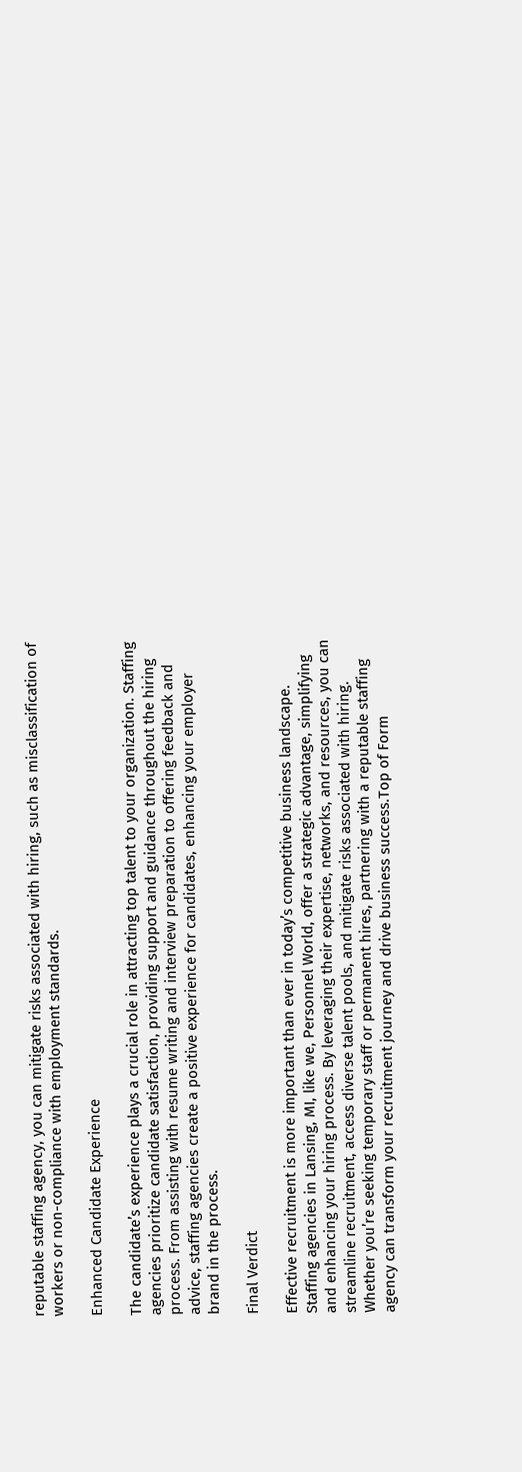reputable staffing agency, you can mitigate risks associated with hiring, such as misclassification of workers or non-compliance with employment standards.

Enhanced Candidate Experience

The candidate’s experience plays a crucial role in attracting top talent to your organization. Staffing agencies prioritize candidate satisfaction, providing support and guidance throughout the hiring process. From assisting with resume writing and interview preparation to offering feedback and advice, staffing agencies create a positive experience for candidates, enhancing your employer brand in the process.

Final Verdict

Effective recruitment is more important than ever in today’s competitive business landscape. Staffing agencies in Lansing, MI, like we, Personnel World, offer a strategic advantage, simplifying and enhancing your hiring process. By leveraging their expertise, networks, and resources, you can streamline recruitment, access diverse talent pools, and mitigate risks associated with hiring. Whether you’re seeking temporary staff or permanent hires, partnering with a reputable staffing agency can transform your recruitment journey and drive business success.Top of Form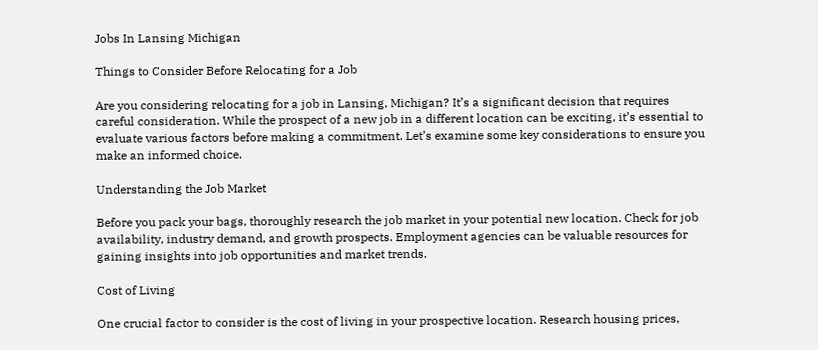Jobs In Lansing Michigan

Things to Consider Before Relocating for a Job

Are you considering relocating for a job in Lansing, Michigan? It’s a significant decision that requires careful consideration. While the prospect of a new job in a different location can be exciting, it’s essential to evaluate various factors before making a commitment. Let’s examine some key considerations to ensure you make an informed choice.

Understanding the Job Market

Before you pack your bags, thoroughly research the job market in your potential new location. Check for job availability, industry demand, and growth prospects. Employment agencies can be valuable resources for gaining insights into job opportunities and market trends.

Cost of Living

One crucial factor to consider is the cost of living in your prospective location. Research housing prices,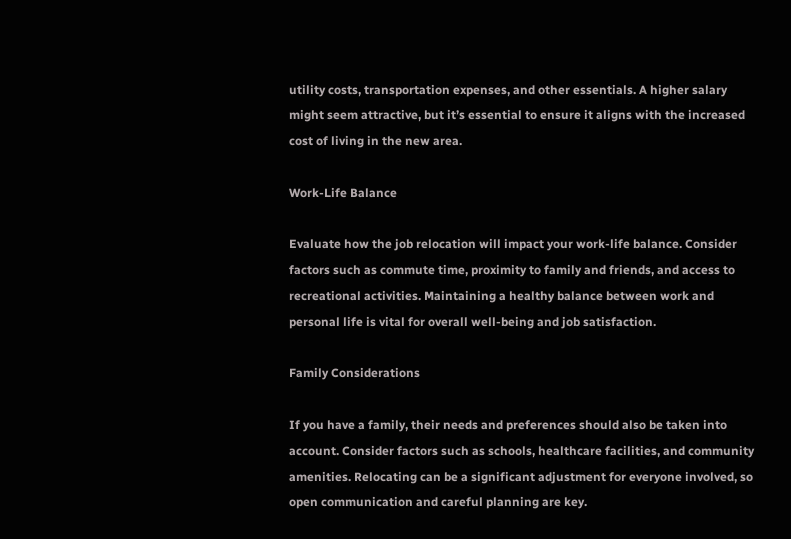utility costs, transportation expenses, and other essentials. A higher salary might seem attractive, but it’s essential to ensure it aligns with the increased cost of living in the new area.

Work-Life Balance

Evaluate how the job relocation will impact your work-life balance. Consider factors such as commute time, proximity to family and friends, and access to recreational activities. Maintaining a healthy balance between work and personal life is vital for overall well-being and job satisfaction.

Family Considerations

If you have a family, their needs and preferences should also be taken into account. Consider factors such as schools, healthcare facilities, and community amenities. Relocating can be a significant adjustment for everyone involved, so open communication and careful planning are key.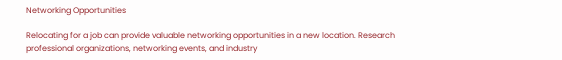Networking Opportunities

Relocating for a job can provide valuable networking opportunities in a new location. Research professional organizations, networking events, and industry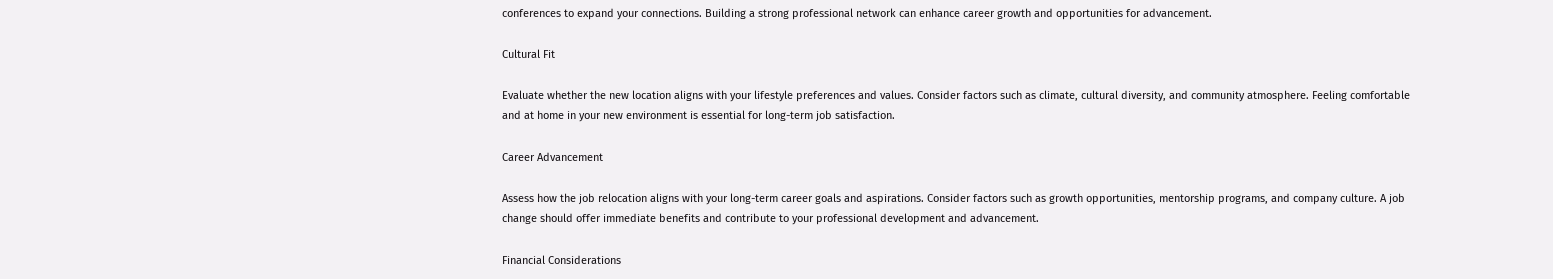conferences to expand your connections. Building a strong professional network can enhance career growth and opportunities for advancement.

Cultural Fit

Evaluate whether the new location aligns with your lifestyle preferences and values. Consider factors such as climate, cultural diversity, and community atmosphere. Feeling comfortable and at home in your new environment is essential for long-term job satisfaction.

Career Advancement

Assess how the job relocation aligns with your long-term career goals and aspirations. Consider factors such as growth opportunities, mentorship programs, and company culture. A job change should offer immediate benefits and contribute to your professional development and advancement.

Financial Considerations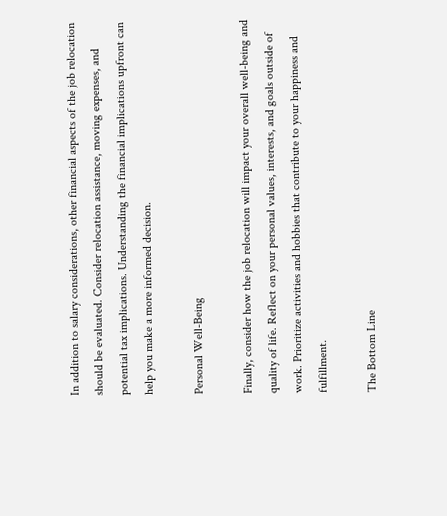In addition to salary considerations, other financial aspects of the job relocation should be evaluated. Consider relocation assistance, moving expenses, and potential tax implications. Understanding the financial implications upfront can help you make a more informed decision.

Personal Well-Being

Finally, consider how the job relocation will impact your overall well-being and quality of life. Reflect on your personal values, interests, and goals outside of work. Prioritize activities and hobbies that contribute to your happiness and fulfillment.

The Bottom Line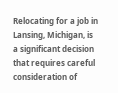Relocating for a job in Lansing, Michigan, is a significant decision that requires careful consideration of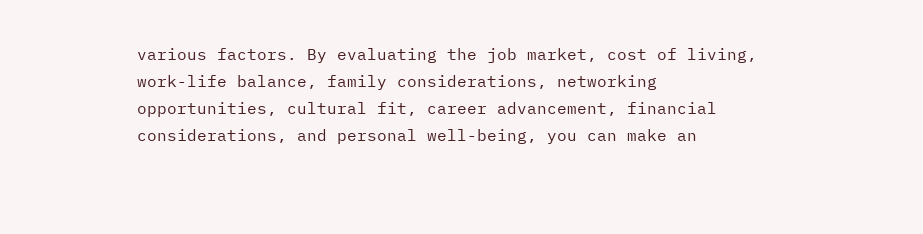various factors. By evaluating the job market, cost of living, work-life balance, family considerations, networking opportunities, cultural fit, career advancement, financial considerations, and personal well-being, you can make an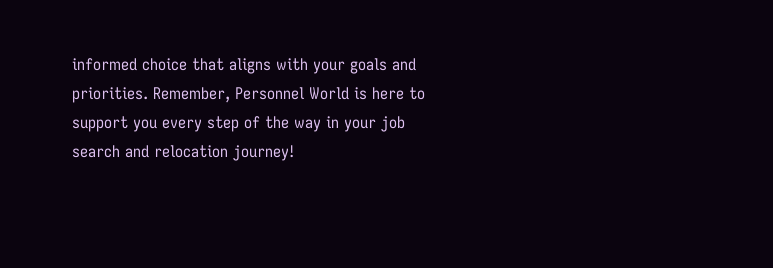informed choice that aligns with your goals and priorities. Remember, Personnel World is here to support you every step of the way in your job search and relocation journey!